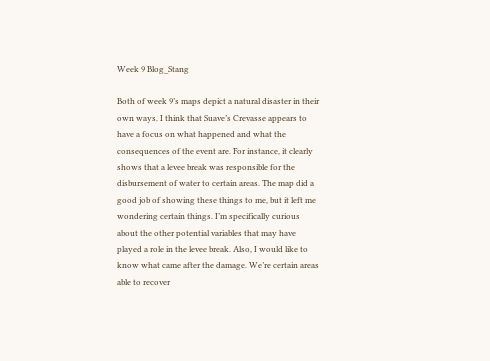Week 9 Blog_Stang

Both of week 9’s maps depict a natural disaster in their own ways. I think that Suave’s Crevasse appears to have a focus on what happened and what the consequences of the event are. For instance, it clearly shows that a levee break was responsible for the disbursement of water to certain areas. The map did a good job of showing these things to me, but it left me wondering certain things. I’m specifically curious about the other potential variables that may have played a role in the levee break. Also, I would like to know what came after the damage. We’re certain areas able to recover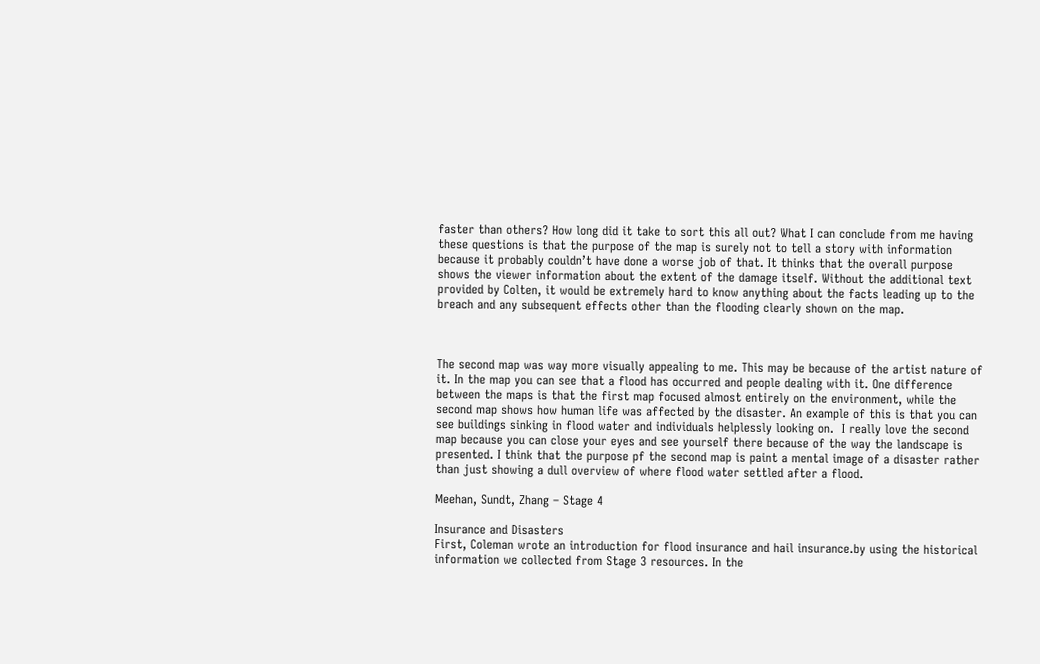faster than others? How long did it take to sort this all out? What I can conclude from me having these questions is that the purpose of the map is surely not to tell a story with information because it probably couldn’t have done a worse job of that. It thinks that the overall purpose shows the viewer information about the extent of the damage itself. Without the additional text provided by Colten, it would be extremely hard to know anything about the facts leading up to the breach and any subsequent effects other than the flooding clearly shown on the map.



The second map was way more visually appealing to me. This may be because of the artist nature of it. In the map you can see that a flood has occurred and people dealing with it. One difference between the maps is that the first map focused almost entirely on the environment, while the second map shows how human life was affected by the disaster. An example of this is that you can see buildings sinking in flood water and individuals helplessly looking on.  I really love the second map because you can close your eyes and see yourself there because of the way the landscape is presented. I think that the purpose pf the second map is paint a mental image of a disaster rather than just showing a dull overview of where flood water settled after a flood.

Meehan, Sundt, Zhang – Stage 4

Insurance and Disasters
First, Coleman wrote an introduction for flood insurance and hail insurance.by using the historical information we collected from Stage 3 resources. In the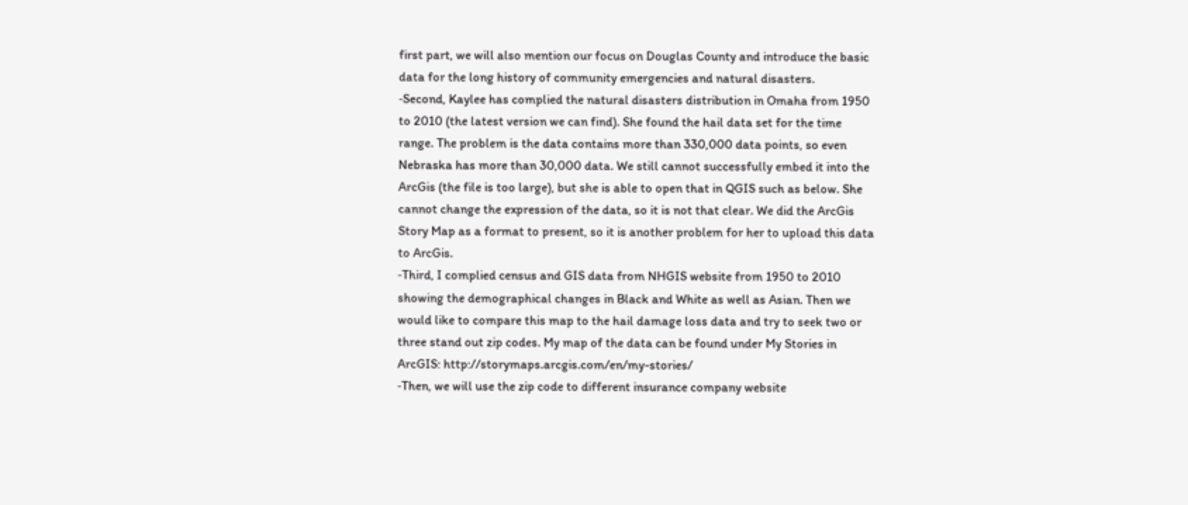first part, we will also mention our focus on Douglas County and introduce the basic data for the long history of community emergencies and natural disasters.
⁃Second, Kaylee has complied the natural disasters distribution in Omaha from 1950 to 2010 (the latest version we can find). She found the hail data set for the time range. The problem is the data contains more than 330,000 data points, so even Nebraska has more than 30,000 data. We still cannot successfully embed it into the ArcGis (the file is too large), but she is able to open that in QGIS such as below. She cannot change the expression of the data, so it is not that clear. We did the ArcGis Story Map as a format to present, so it is another problem for her to upload this data to ArcGis.
⁃Third, I complied census and GIS data from NHGIS website from 1950 to 2010 showing the demographical changes in Black and White as well as Asian. Then we would like to compare this map to the hail damage loss data and try to seek two or three stand out zip codes. My map of the data can be found under My Stories in ArcGIS: http://storymaps.arcgis.com/en/my-stories/
⁃Then, we will use the zip code to different insurance company website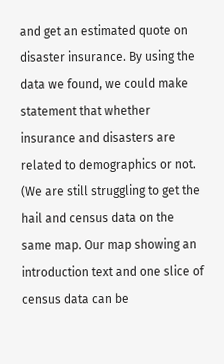and get an estimated quote on disaster insurance. By using the data we found, we could make statement that whether insurance and disasters are related to demographics or not. (We are still struggling to get the hail and census data on the same map. Our map showing an introduction text and one slice of census data can be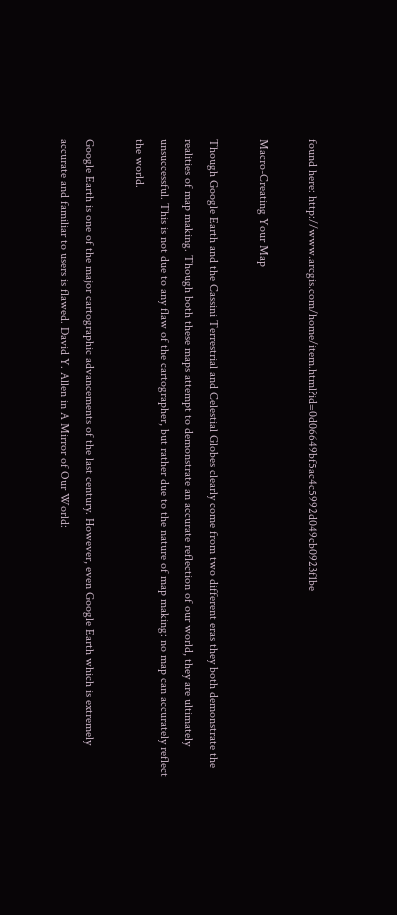found here: http://www.arcgis.com/home/item.html?id=0d06649bf5ac4c5992d049cb0923f1be

Macro-Creating Your Map

Though Google Earth and the Cassini Terrestrial and Celestial Globes clearly come from two different eras they both demonstrate the realities of map making. Though both these maps attempt to demonstrate an accurate reflection of our world, they are ultimately unsuccessful. This is not due to any flaw of the cartographer, but rather due to the nature of map making: no map can accurately reflect the world.

Google Earth is one of the major cartographic advancements of the last century. However, even Google Earth which is extremely accurate and familiar to users is flawed. David Y. Allen in A Mirror of Our World: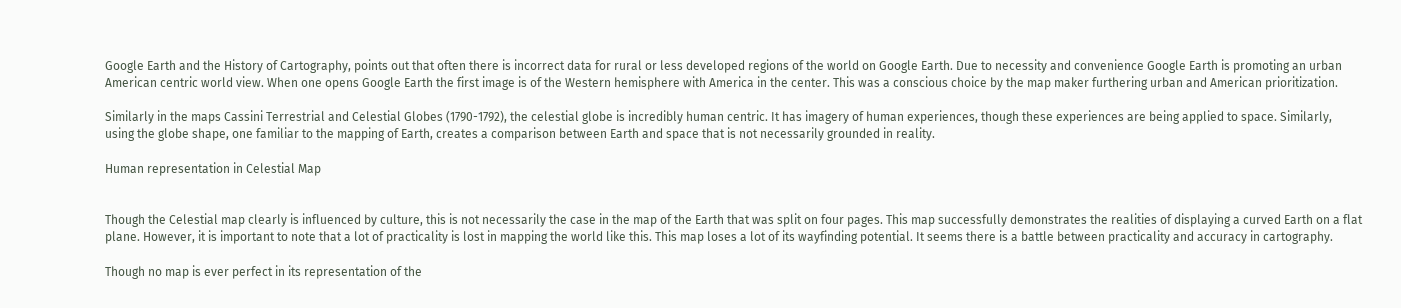Google Earth and the History of Cartography, points out that often there is incorrect data for rural or less developed regions of the world on Google Earth. Due to necessity and convenience Google Earth is promoting an urban American centric world view. When one opens Google Earth the first image is of the Western hemisphere with America in the center. This was a conscious choice by the map maker furthering urban and American prioritization.

Similarly in the maps Cassini Terrestrial and Celestial Globes (1790-1792), the celestial globe is incredibly human centric. It has imagery of human experiences, though these experiences are being applied to space. Similarly, using the globe shape, one familiar to the mapping of Earth, creates a comparison between Earth and space that is not necessarily grounded in reality.

Human representation in Celestial Map


Though the Celestial map clearly is influenced by culture, this is not necessarily the case in the map of the Earth that was split on four pages. This map successfully demonstrates the realities of displaying a curved Earth on a flat plane. However, it is important to note that a lot of practicality is lost in mapping the world like this. This map loses a lot of its wayfinding potential. It seems there is a battle between practicality and accuracy in cartography.

Though no map is ever perfect in its representation of the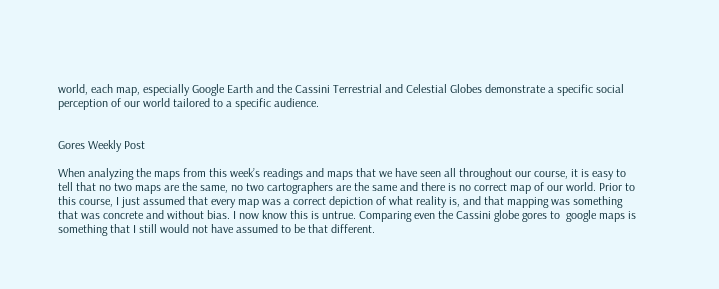world, each map, especially Google Earth and the Cassini Terrestrial and Celestial Globes demonstrate a specific social perception of our world tailored to a specific audience.


Gores Weekly Post

When analyzing the maps from this week’s readings and maps that we have seen all throughout our course, it is easy to tell that no two maps are the same, no two cartographers are the same and there is no correct map of our world. Prior to this course, I just assumed that every map was a correct depiction of what reality is, and that mapping was something that was concrete and without bias. I now know this is untrue. Comparing even the Cassini globe gores to  google maps is something that I still would not have assumed to be that different.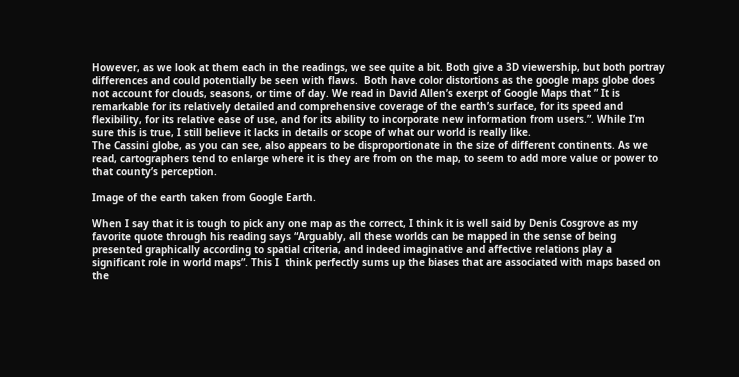However, as we look at them each in the readings, we see quite a bit. Both give a 3D viewership, but both portray differences and could potentially be seen with flaws.  Both have color distortions as the google maps globe does not account for clouds, seasons, or time of day. We read in David Allen’s exerpt of Google Maps that ” It is remarkable for its relatively detailed and comprehensive coverage of the earth’s surface, for its speed and flexibility, for its relative ease of use, and for its ability to incorporate new information from users.”. While I’m sure this is true, I still believe it lacks in details or scope of what our world is really like.
The Cassini globe, as you can see, also appears to be disproportionate in the size of different continents. As we read, cartographers tend to enlarge where it is they are from on the map, to seem to add more value or power to that county’s perception.

Image of the earth taken from Google Earth.

When I say that it is tough to pick any one map as the correct, I think it is well said by Denis Cosgrove as my favorite quote through his reading says “Arguably, all these worlds can be mapped in the sense of being presented graphically according to spatial criteria, and indeed imaginative and affective relations play a significant role in world maps”. This I  think perfectly sums up the biases that are associated with maps based on the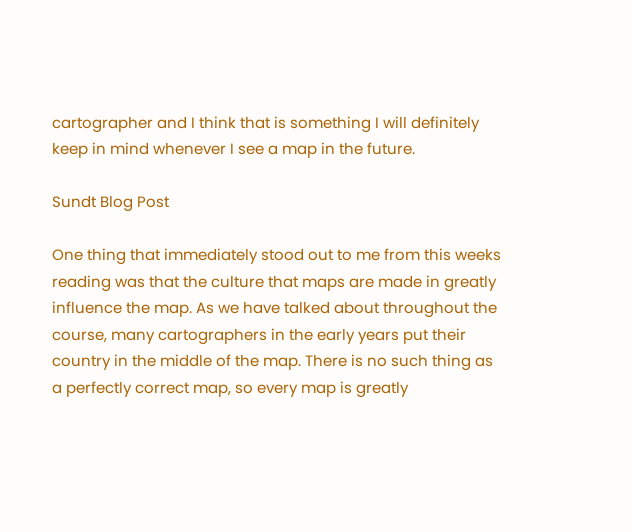cartographer and I think that is something I will definitely keep in mind whenever I see a map in the future.

Sundt Blog Post

One thing that immediately stood out to me from this weeks reading was that the culture that maps are made in greatly influence the map. As we have talked about throughout the course, many cartographers in the early years put their country in the middle of the map. There is no such thing as a perfectly correct map, so every map is greatly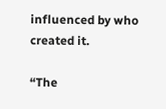influenced by who created it.

“The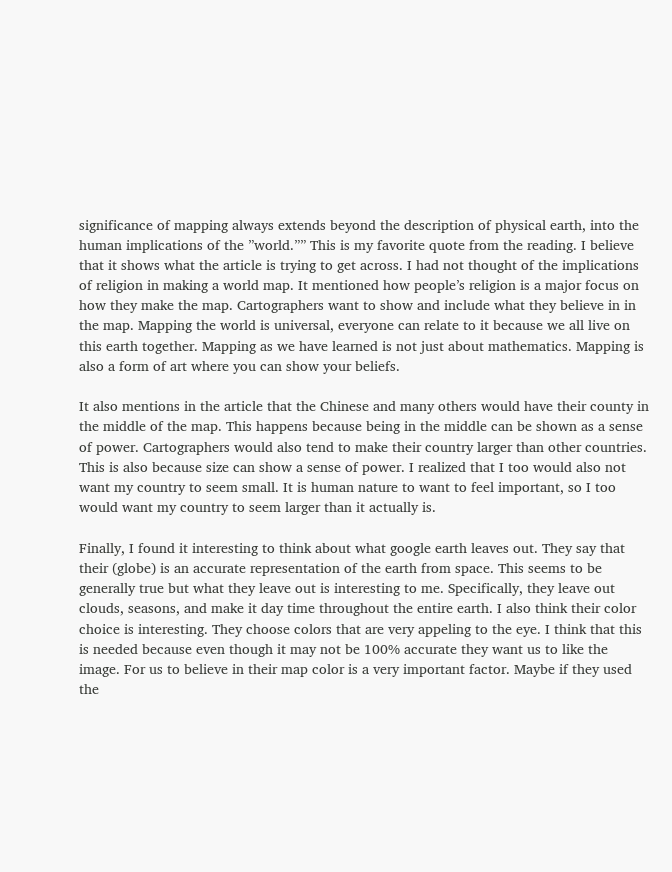significance of mapping always extends beyond the description of physical earth, into the human implications of the ”world.”” This is my favorite quote from the reading. I believe that it shows what the article is trying to get across. I had not thought of the implications of religion in making a world map. It mentioned how people’s religion is a major focus on how they make the map. Cartographers want to show and include what they believe in in the map. Mapping the world is universal, everyone can relate to it because we all live on this earth together. Mapping as we have learned is not just about mathematics. Mapping is also a form of art where you can show your beliefs.

It also mentions in the article that the Chinese and many others would have their county in the middle of the map. This happens because being in the middle can be shown as a sense of power. Cartographers would also tend to make their country larger than other countries. This is also because size can show a sense of power. I realized that I too would also not want my country to seem small. It is human nature to want to feel important, so I too would want my country to seem larger than it actually is.

Finally, I found it interesting to think about what google earth leaves out. They say that their (globe) is an accurate representation of the earth from space. This seems to be generally true but what they leave out is interesting to me. Specifically, they leave out clouds, seasons, and make it day time throughout the entire earth. I also think their color choice is interesting. They choose colors that are very appeling to the eye. I think that this is needed because even though it may not be 100% accurate they want us to like the image. For us to believe in their map color is a very important factor. Maybe if they used the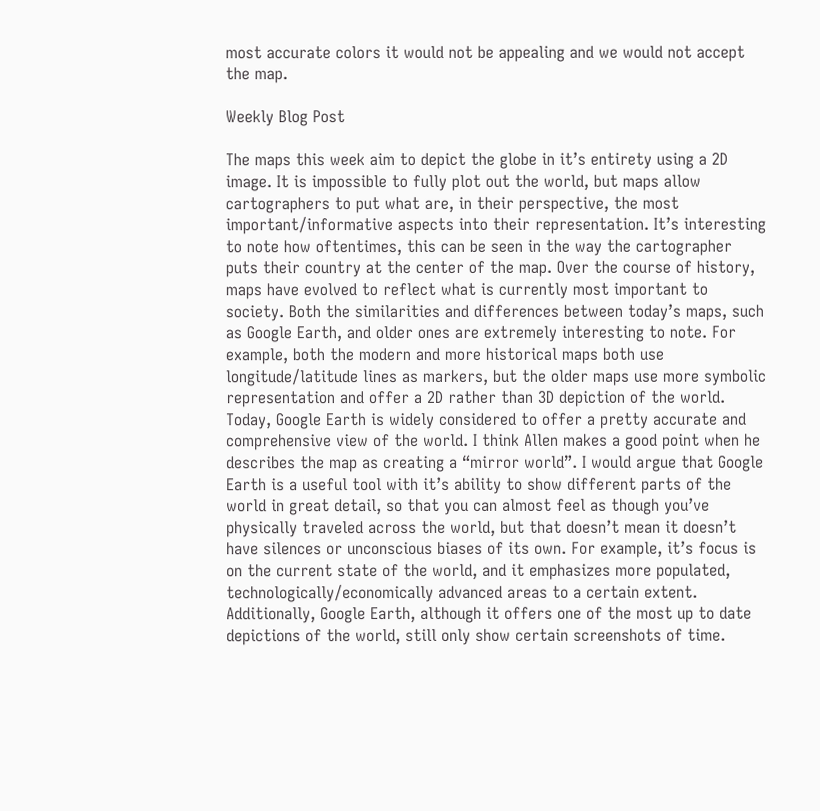most accurate colors it would not be appealing and we would not accept the map.

Weekly Blog Post

The maps this week aim to depict the globe in it’s entirety using a 2D image. It is impossible to fully plot out the world, but maps allow cartographers to put what are, in their perspective, the most important/informative aspects into their representation. It’s interesting to note how oftentimes, this can be seen in the way the cartographer puts their country at the center of the map. Over the course of history, maps have evolved to reflect what is currently most important to society. Both the similarities and differences between today’s maps, such as Google Earth, and older ones are extremely interesting to note. For example, both the modern and more historical maps both use longitude/latitude lines as markers, but the older maps use more symbolic representation and offer a 2D rather than 3D depiction of the world. Today, Google Earth is widely considered to offer a pretty accurate and comprehensive view of the world. I think Allen makes a good point when he describes the map as creating a “mirror world”. I would argue that Google Earth is a useful tool with it’s ability to show different parts of the world in great detail, so that you can almost feel as though you’ve physically traveled across the world, but that doesn’t mean it doesn’t have silences or unconscious biases of its own. For example, it’s focus is on the current state of the world, and it emphasizes more populated, technologically/economically advanced areas to a certain extent. Additionally, Google Earth, although it offers one of the most up to date depictions of the world, still only show certain screenshots of time.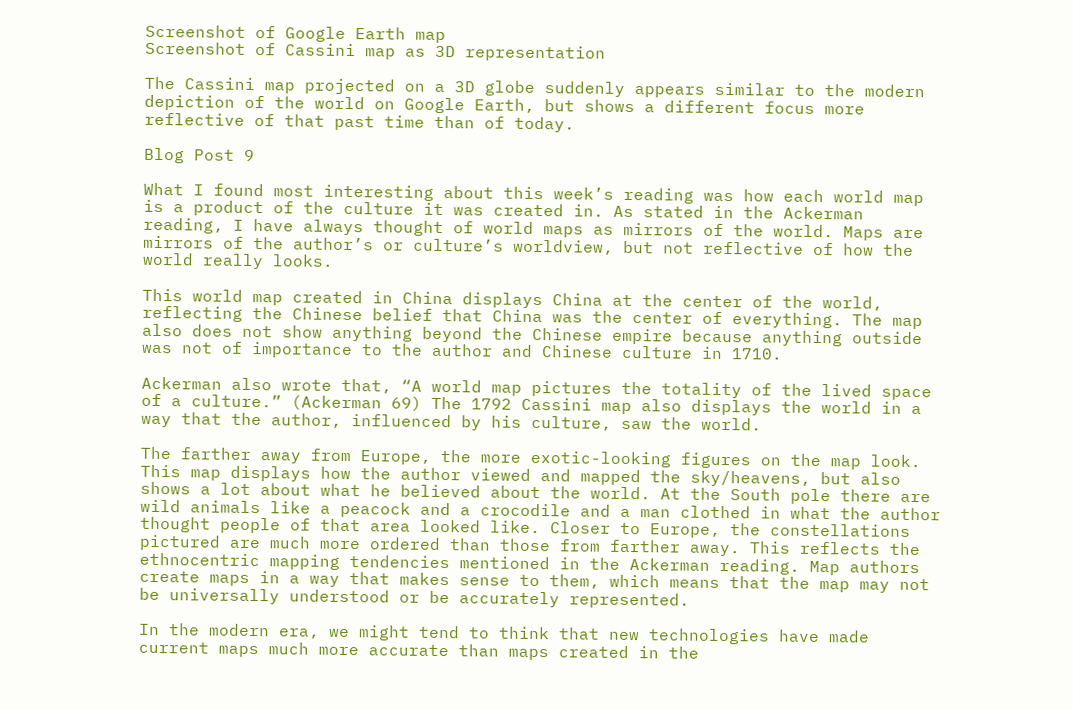Screenshot of Google Earth map
Screenshot of Cassini map as 3D representation

The Cassini map projected on a 3D globe suddenly appears similar to the modern depiction of the world on Google Earth, but shows a different focus more reflective of that past time than of today.

Blog Post 9

What I found most interesting about this week’s reading was how each world map is a product of the culture it was created in. As stated in the Ackerman reading, I have always thought of world maps as mirrors of the world. Maps are mirrors of the author’s or culture’s worldview, but not reflective of how the world really looks.

This world map created in China displays China at the center of the world, reflecting the Chinese belief that China was the center of everything. The map also does not show anything beyond the Chinese empire because anything outside was not of importance to the author and Chinese culture in 1710.

Ackerman also wrote that, “A world map pictures the totality of the lived space of a culture.” (Ackerman 69) The 1792 Cassini map also displays the world in a way that the author, influenced by his culture, saw the world.

The farther away from Europe, the more exotic-looking figures on the map look. This map displays how the author viewed and mapped the sky/heavens, but also shows a lot about what he believed about the world. At the South pole there are wild animals like a peacock and a crocodile and a man clothed in what the author thought people of that area looked like. Closer to Europe, the constellations pictured are much more ordered than those from farther away. This reflects the ethnocentric mapping tendencies mentioned in the Ackerman reading. Map authors create maps in a way that makes sense to them, which means that the map may not be universally understood or be accurately represented.

In the modern era, we might tend to think that new technologies have made current maps much more accurate than maps created in the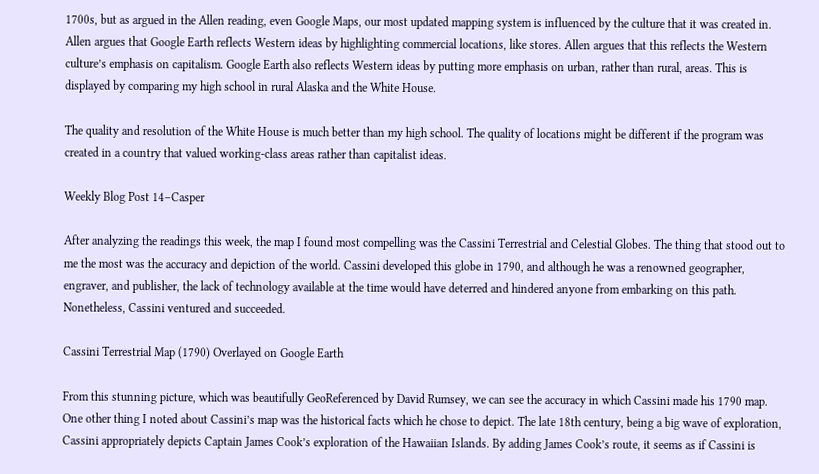1700s, but as argued in the Allen reading, even Google Maps, our most updated mapping system is influenced by the culture that it was created in. Allen argues that Google Earth reflects Western ideas by highlighting commercial locations, like stores. Allen argues that this reflects the Western culture’s emphasis on capitalism. Google Earth also reflects Western ideas by putting more emphasis on urban, rather than rural, areas. This is displayed by comparing my high school in rural Alaska and the White House.

The quality and resolution of the White House is much better than my high school. The quality of locations might be different if the program was created in a country that valued working-class areas rather than capitalist ideas.

Weekly Blog Post 14–Casper

After analyzing the readings this week, the map I found most compelling was the Cassini Terrestrial and Celestial Globes. The thing that stood out to me the most was the accuracy and depiction of the world. Cassini developed this globe in 1790, and although he was a renowned geographer, engraver, and publisher, the lack of technology available at the time would have deterred and hindered anyone from embarking on this path. Nonetheless, Cassini ventured and succeeded.

Cassini Terrestrial Map (1790) Overlayed on Google Earth

From this stunning picture, which was beautifully GeoReferenced by David Rumsey, we can see the accuracy in which Cassini made his 1790 map. One other thing I noted about Cassini’s map was the historical facts which he chose to depict. The late 18th century, being a big wave of exploration, Cassini appropriately depicts Captain James Cook’s exploration of the Hawaiian Islands. By adding James Cook’s route, it seems as if Cassini is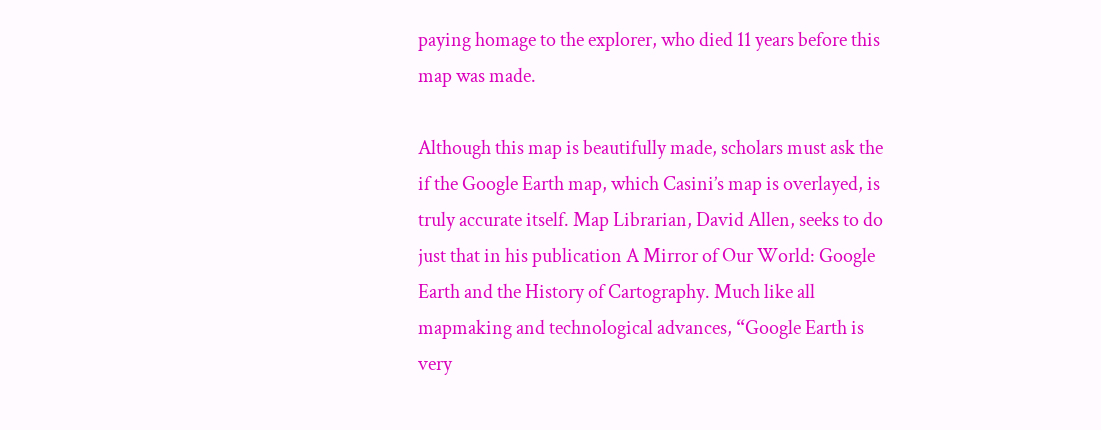paying homage to the explorer, who died 11 years before this map was made.

Although this map is beautifully made, scholars must ask the if the Google Earth map, which Casini’s map is overlayed, is truly accurate itself. Map Librarian, David Allen, seeks to do just that in his publication A Mirror of Our World: Google Earth and the History of Cartography. Much like all mapmaking and technological advances, “Google Earth is very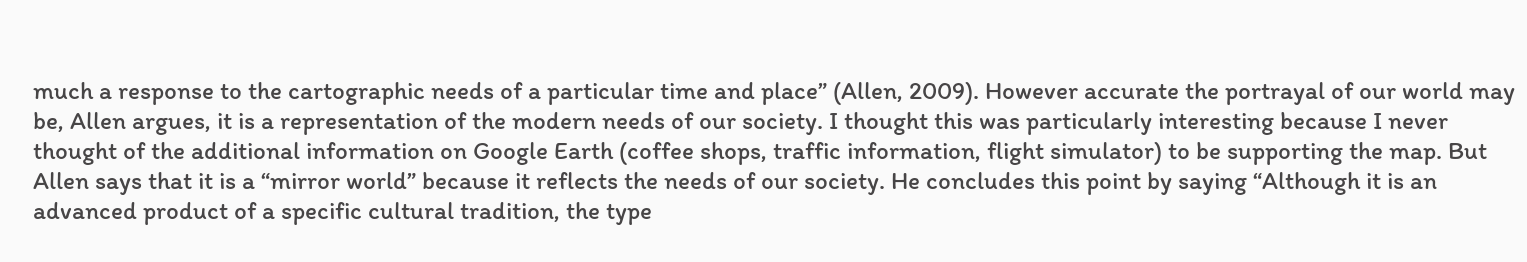much a response to the cartographic needs of a particular time and place” (Allen, 2009). However accurate the portrayal of our world may be, Allen argues, it is a representation of the modern needs of our society. I thought this was particularly interesting because I never thought of the additional information on Google Earth (coffee shops, traffic information, flight simulator) to be supporting the map. But Allen says that it is a “mirror world” because it reflects the needs of our society. He concludes this point by saying “Although it is an advanced product of a specific cultural tradition, the type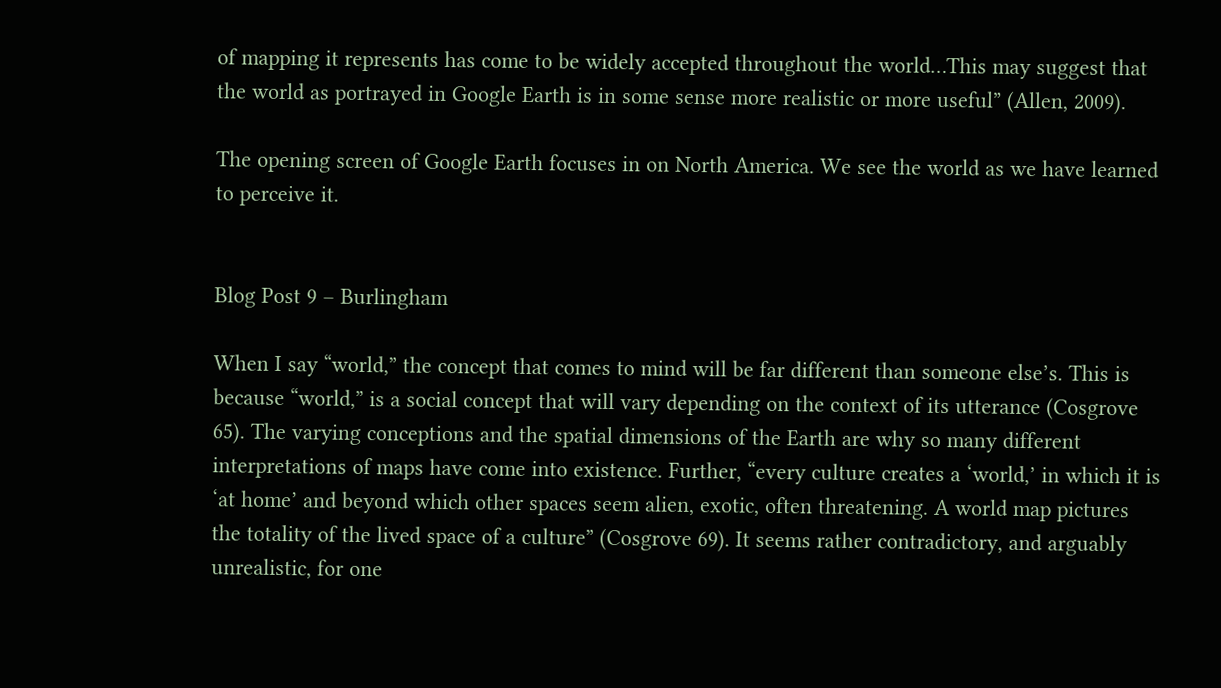of mapping it represents has come to be widely accepted throughout the world…This may suggest that the world as portrayed in Google Earth is in some sense more realistic or more useful” (Allen, 2009).

The opening screen of Google Earth focuses in on North America. We see the world as we have learned to perceive it.


Blog Post 9 – Burlingham

When I say “world,” the concept that comes to mind will be far different than someone else’s. This is because “world,” is a social concept that will vary depending on the context of its utterance (Cosgrove 65). The varying conceptions and the spatial dimensions of the Earth are why so many different interpretations of maps have come into existence. Further, “every culture creates a ‘world,’ in which it is ‘at home’ and beyond which other spaces seem alien, exotic, often threatening. A world map pictures the totality of the lived space of a culture” (Cosgrove 69). It seems rather contradictory, and arguably unrealistic, for one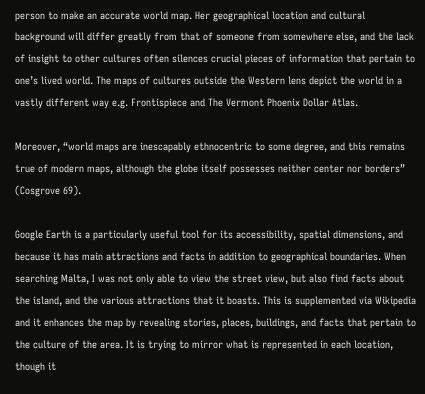person to make an accurate world map. Her geographical location and cultural background will differ greatly from that of someone from somewhere else, and the lack of insight to other cultures often silences crucial pieces of information that pertain to one’s lived world. The maps of cultures outside the Western lens depict the world in a vastly different way e.g. Frontispiece and The Vermont Phoenix Dollar Atlas.

Moreover, “world maps are inescapably ethnocentric to some degree, and this remains true of modern maps, although the globe itself possesses neither center nor borders”  (Cosgrove 69).

Google Earth is a particularly useful tool for its accessibility, spatial dimensions, and because it has main attractions and facts in addition to geographical boundaries. When searching Malta, I was not only able to view the street view, but also find facts about the island, and the various attractions that it boasts. This is supplemented via Wikipedia and it enhances the map by revealing stories, places, buildings, and facts that pertain to the culture of the area. It is trying to mirror what is represented in each location, though it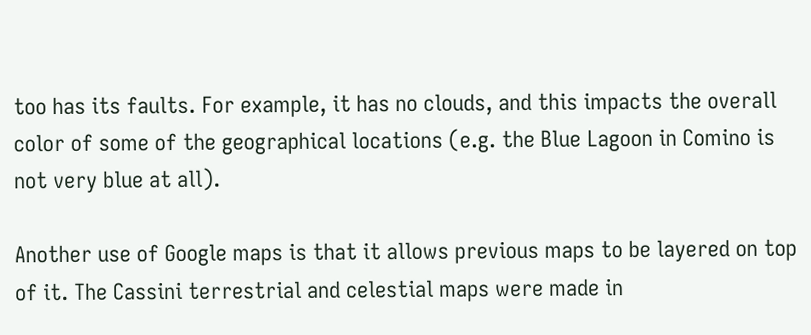too has its faults. For example, it has no clouds, and this impacts the overall color of some of the geographical locations (e.g. the Blue Lagoon in Comino is not very blue at all).

Another use of Google maps is that it allows previous maps to be layered on top of it. The Cassini terrestrial and celestial maps were made in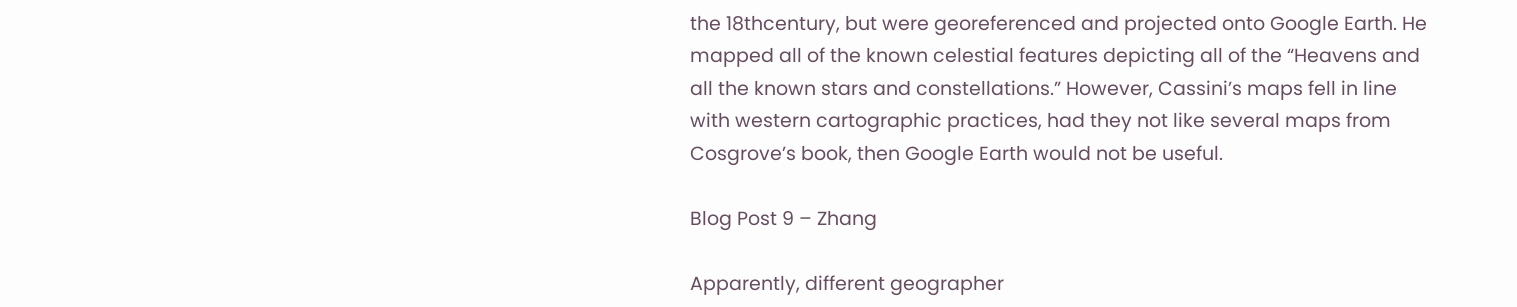the 18thcentury, but were georeferenced and projected onto Google Earth. He mapped all of the known celestial features depicting all of the “Heavens and all the known stars and constellations.” However, Cassini’s maps fell in line with western cartographic practices, had they not like several maps from Cosgrove’s book, then Google Earth would not be useful.

Blog Post 9 – Zhang

Apparently, different geographer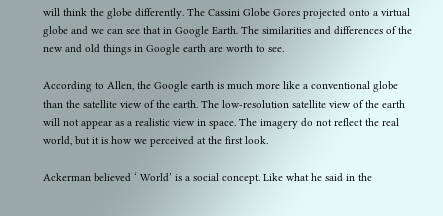will think the globe differently. The Cassini Globe Gores projected onto a virtual globe and we can see that in Google Earth. The similarities and differences of the new and old things in Google earth are worth to see.

According to Allen, the Google earth is much more like a conventional globe than the satellite view of the earth. The low-resolution satellite view of the earth will not appear as a realistic view in space. The imagery do not reflect the real world, but it is how we perceived at the first look.

Ackerman believed ‘ World’ is a social concept. Like what he said in the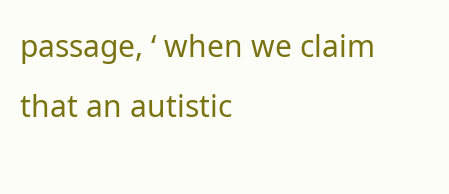passage, ‘ when we claim that an autistic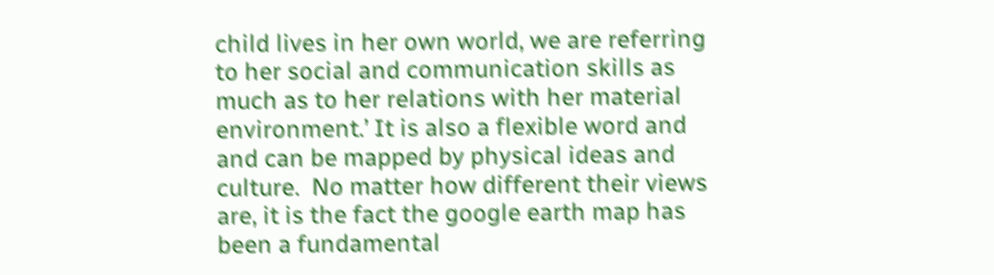child lives in her own world, we are referring to her social and communication skills as much as to her relations with her material environment.’ It is also a flexible word and and can be mapped by physical ideas and culture.  No matter how different their views are, it is the fact the google earth map has been a fundamental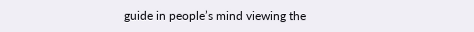guide in people’s mind viewing the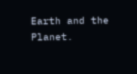Earth and the Planet.